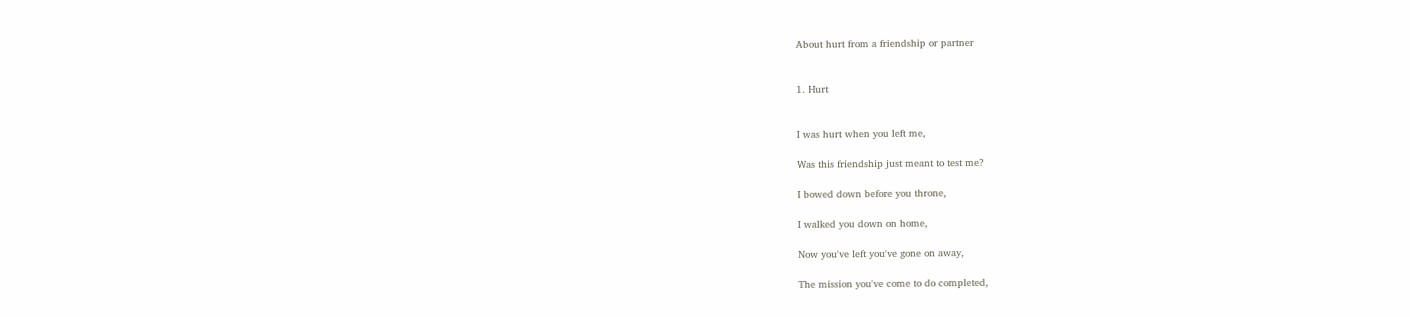About hurt from a friendship or partner


1. Hurt


I was hurt when you left me,

Was this friendship just meant to test me?

I bowed down before you throne,

I walked you down on home,

Now you've left you've gone on away,

The mission you've come to do completed,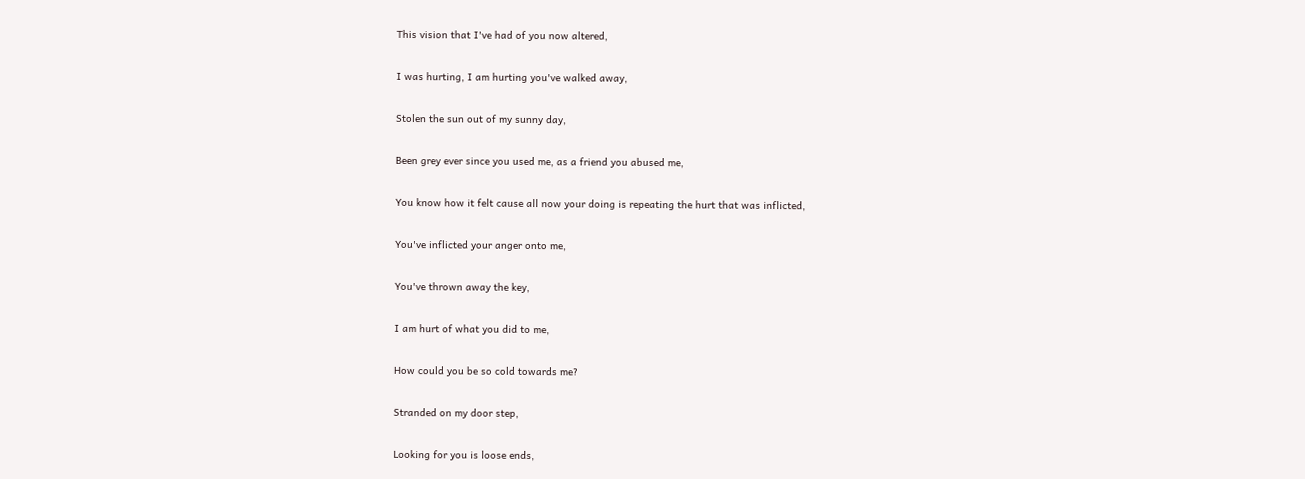This vision that I've had of you now altered,

I was hurting, I am hurting you've walked away,

Stolen the sun out of my sunny day,

Been grey ever since you used me, as a friend you abused me,

You know how it felt cause all now your doing is repeating the hurt that was inflicted,

You've inflicted your anger onto me,

You've thrown away the key,

I am hurt of what you did to me,

How could you be so cold towards me?

Stranded on my door step,

Looking for you is loose ends,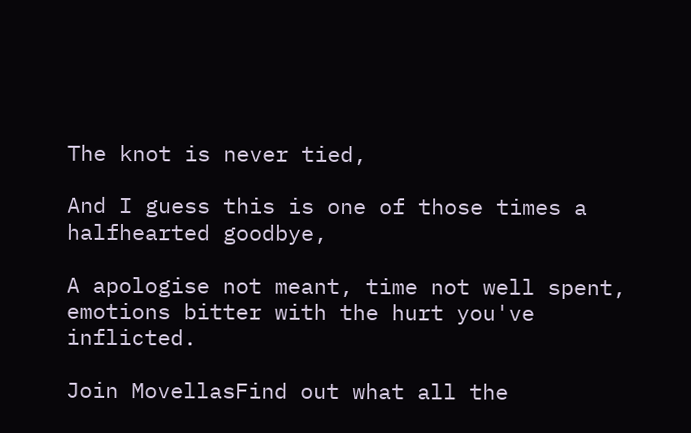The knot is never tied,

And I guess this is one of those times a halfhearted goodbye,

A apologise not meant, time not well spent, emotions bitter with the hurt you've inflicted.

Join MovellasFind out what all the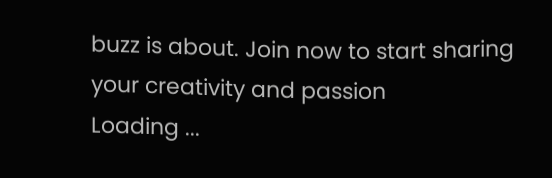buzz is about. Join now to start sharing your creativity and passion
Loading ...